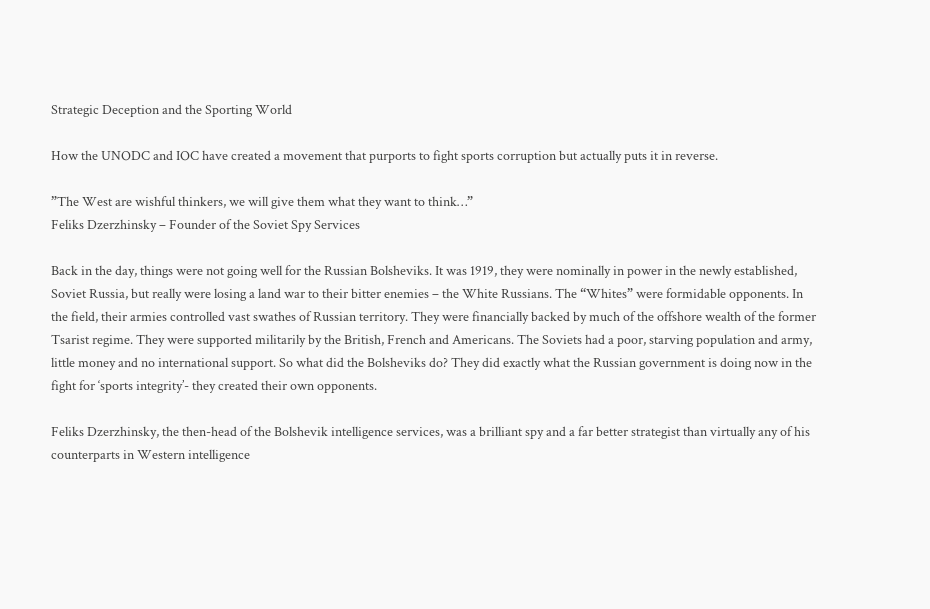Strategic Deception and the Sporting World

How the UNODC and IOC have created a movement that purports to fight sports corruption but actually puts it in reverse.

”The West are wishful thinkers, we will give them what they want to think…”
Feliks Dzerzhinsky – Founder of the Soviet Spy Services

Back in the day, things were not going well for the Russian Bolsheviks. It was 1919, they were nominally in power in the newly established, Soviet Russia, but really were losing a land war to their bitter enemies – the White Russians. The “Whites” were formidable opponents. In the field, their armies controlled vast swathes of Russian territory. They were financially backed by much of the offshore wealth of the former Tsarist regime. They were supported militarily by the British, French and Americans. The Soviets had a poor, starving population and army, little money and no international support. So what did the Bolsheviks do? They did exactly what the Russian government is doing now in the fight for ‘sports integrity’- they created their own opponents.

Feliks Dzerzhinsky, the then-head of the Bolshevik intelligence services, was a brilliant spy and a far better strategist than virtually any of his counterparts in Western intelligence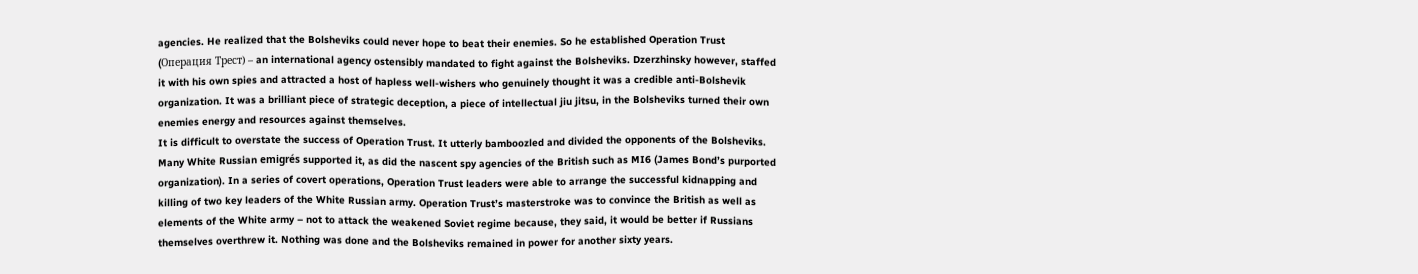agencies. He realized that the Bolsheviks could never hope to beat their enemies. So he established Operation Trust (Oперация Трест) – an international agency ostensibly mandated to fight against the Bolsheviks. Dzerzhinsky however, staffed it with his own spies and attracted a host of hapless well-wishers who genuinely thought it was a credible anti-Bolshevik organization. It was a brilliant piece of strategic deception, a piece of intellectual jiu jitsu, in the Bolsheviks turned their own enemies energy and resources against themselves.
It is difficult to overstate the success of Operation Trust. It utterly bamboozled and divided the opponents of the Bolsheviks. Many White Russian emigrés supported it, as did the nascent spy agencies of the British such as MI6 (James Bond’s purported organization). In a series of covert operations, Operation Trust leaders were able to arrange the successful kidnapping and killing of two key leaders of the White Russian army. Operation Trust’s masterstroke was to convince the British as well as elements of the White army – not to attack the weakened Soviet regime because, they said, it would be better if Russians themselves overthrew it. Nothing was done and the Bolsheviks remained in power for another sixty years.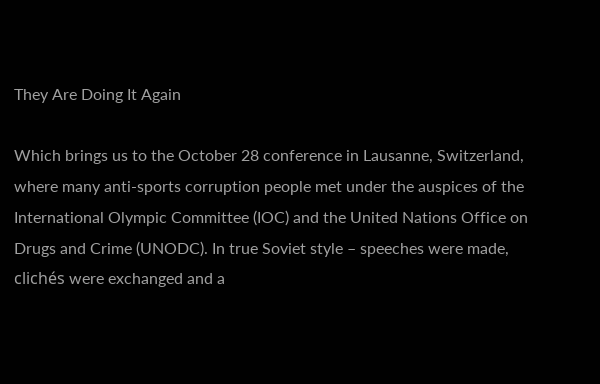They Are Doing It Again

Which brings us to the October 28 conference in Lausanne, Switzerland, where many anti-sports corruption people met under the auspices of the International Olympic Committee (IOC) and the United Nations Office on Drugs and Crime (UNODC). In true Soviet style – speeches were made, clichés were exchanged and a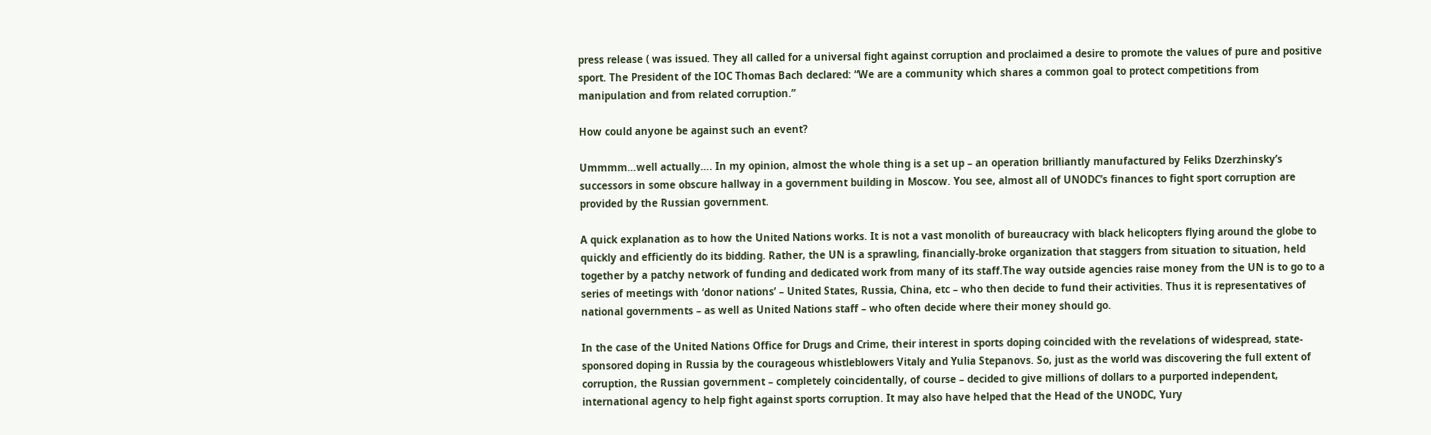press release ( was issued. They all called for a universal fight against corruption and proclaimed a desire to promote the values of pure and positive sport. The President of the IOC Thomas Bach declared: “We are a community which shares a common goal to protect competitions from manipulation and from related corruption.”

How could anyone be against such an event?

Ummmm…well actually…. In my opinion, almost the whole thing is a set up – an operation brilliantly manufactured by Feliks Dzerzhinsky’s successors in some obscure hallway in a government building in Moscow. You see, almost all of UNODC’s finances to fight sport corruption are provided by the Russian government.

A quick explanation as to how the United Nations works. It is not a vast monolith of bureaucracy with black helicopters flying around the globe to quickly and efficiently do its bidding. Rather, the UN is a sprawling, financially-broke organization that staggers from situation to situation, held together by a patchy network of funding and dedicated work from many of its staff.The way outside agencies raise money from the UN is to go to a series of meetings with ‘donor nations’ – United States, Russia, China, etc – who then decide to fund their activities. Thus it is representatives of national governments – as well as United Nations staff – who often decide where their money should go.

In the case of the United Nations Office for Drugs and Crime, their interest in sports doping coincided with the revelations of widespread, state-sponsored doping in Russia by the courageous whistleblowers Vitaly and Yulia Stepanovs. So, just as the world was discovering the full extent of corruption, the Russian government – completely coincidentally, of course – decided to give millions of dollars to a purported independent, international agency to help fight against sports corruption. It may also have helped that the Head of the UNODC, Yury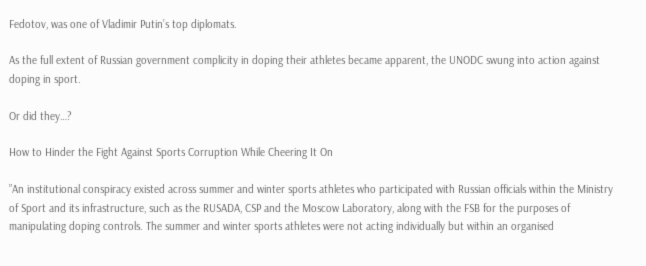Fedotov, was one of Vladimir Putin’s top diplomats.

As the full extent of Russian government complicity in doping their athletes became apparent, the UNODC swung into action against doping in sport.

Or did they…?

How to Hinder the Fight Against Sports Corruption While Cheering It On

”An institutional conspiracy existed across summer and winter sports athletes who participated with Russian officials within the Ministry of Sport and its infrastructure, such as the RUSADA, CSP and the Moscow Laboratory, along with the FSB for the purposes of manipulating doping controls. The summer and winter sports athletes were not acting individually but within an organised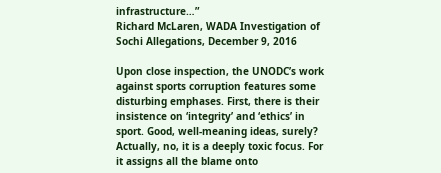infrastructure…”
Richard McLaren, WADA Investigation of Sochi Allegations, December 9, 2016

Upon close inspection, the UNODC’s work against sports corruption features some disturbing emphases. First, there is their insistence on ‘integrity’ and ‘ethics’ in sport. Good, well-meaning ideas, surely? Actually, no, it is a deeply toxic focus. For it assigns all the blame onto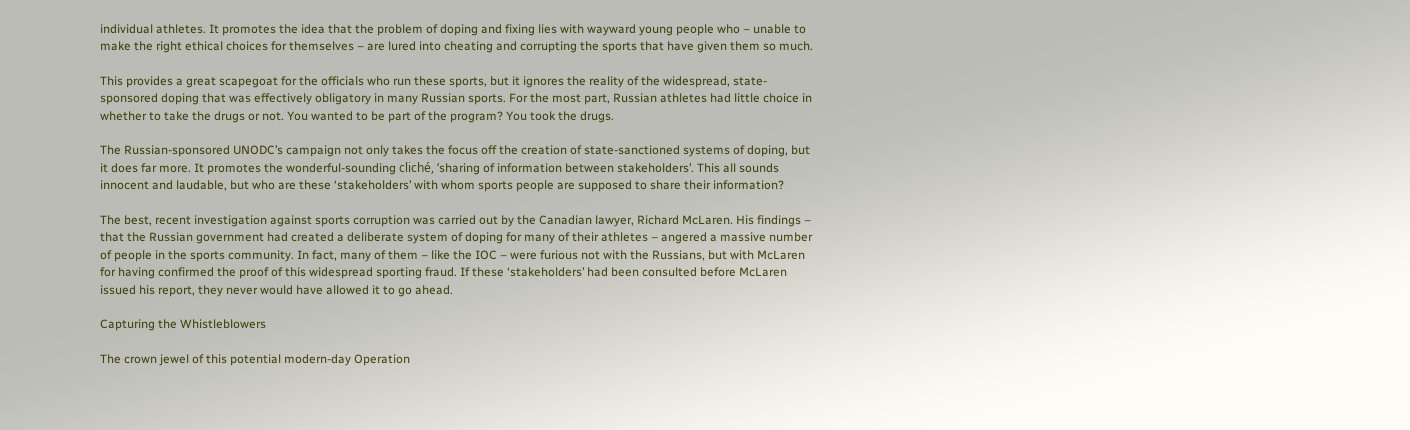individual athletes. It promotes the idea that the problem of doping and fixing lies with wayward young people who – unable to make the right ethical choices for themselves – are lured into cheating and corrupting the sports that have given them so much.

This provides a great scapegoat for the officials who run these sports, but it ignores the reality of the widespread, state-sponsored doping that was effectively obligatory in many Russian sports. For the most part, Russian athletes had little choice in whether to take the drugs or not. You wanted to be part of the program? You took the drugs.

The Russian-sponsored UNODC’s campaign not only takes the focus off the creation of state-sanctioned systems of doping, but it does far more. It promotes the wonderful-sounding cliché, ‘sharing of information between stakeholders’. This all sounds innocent and laudable, but who are these ‘stakeholders’ with whom sports people are supposed to share their information?

The best, recent investigation against sports corruption was carried out by the Canadian lawyer, Richard McLaren. His findings – that the Russian government had created a deliberate system of doping for many of their athletes – angered a massive number of people in the sports community. In fact, many of them – like the IOC – were furious not with the Russians, but with McLaren for having confirmed the proof of this widespread sporting fraud. If these ‘stakeholders’ had been consulted before McLaren issued his report, they never would have allowed it to go ahead.

Capturing the Whistleblowers

The crown jewel of this potential modern-day Operation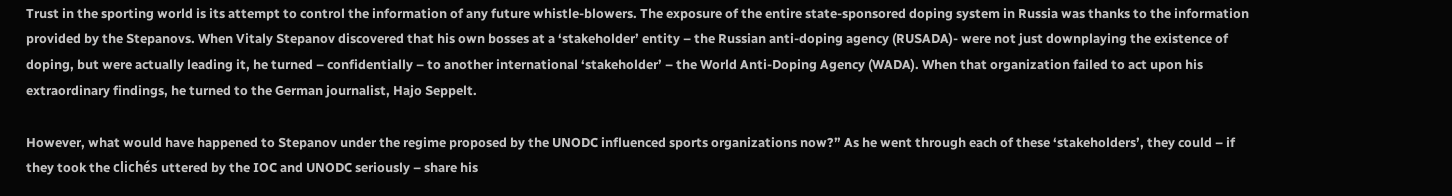Trust in the sporting world is its attempt to control the information of any future whistle-blowers. The exposure of the entire state-sponsored doping system in Russia was thanks to the information provided by the Stepanovs. When Vitaly Stepanov discovered that his own bosses at a ‘stakeholder’ entity – the Russian anti-doping agency (RUSADA)- were not just downplaying the existence of doping, but were actually leading it, he turned – confidentially – to another international ‘stakeholder’ – the World Anti-Doping Agency (WADA). When that organization failed to act upon his extraordinary findings, he turned to the German journalist, Hajo Seppelt.

However, what would have happened to Stepanov under the regime proposed by the UNODC influenced sports organizations now?” As he went through each of these ‘stakeholders’, they could – if they took the clichés uttered by the IOC and UNODC seriously – share his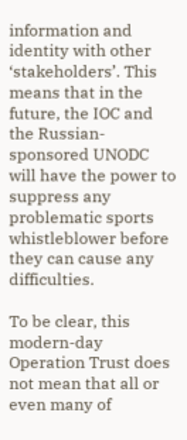information and identity with other ‘stakeholders’. This means that in the future, the IOC and the Russian-sponsored UNODC will have the power to suppress any problematic sports whistleblower before they can cause any difficulties.

To be clear, this modern-day Operation Trust does not mean that all or even many of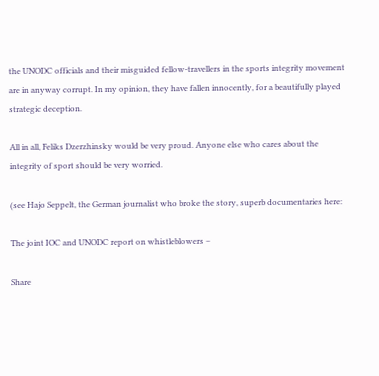the UNODC officials and their misguided fellow-travellers in the sports integrity movement are in anyway corrupt. In my opinion, they have fallen innocently, for a beautifully played strategic deception.

All in all, Feliks Dzerzhinsky would be very proud. Anyone else who cares about the integrity of sport should be very worried.

(see Hajo Seppelt, the German journalist who broke the story, superb documentaries here:

The joint IOC and UNODC report on whistleblowers –

Share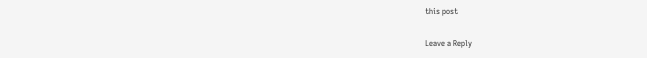this post

Leave a Reply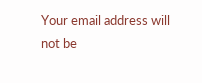Your email address will not be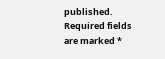published. Required fields are marked *